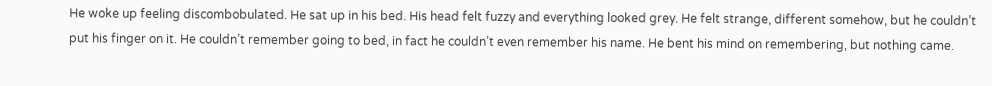He woke up feeling discombobulated. He sat up in his bed. His head felt fuzzy and everything looked grey. He felt strange, different somehow, but he couldn’t put his finger on it. He couldn’t remember going to bed, in fact he couldn’t even remember his name. He bent his mind on remembering, but nothing came.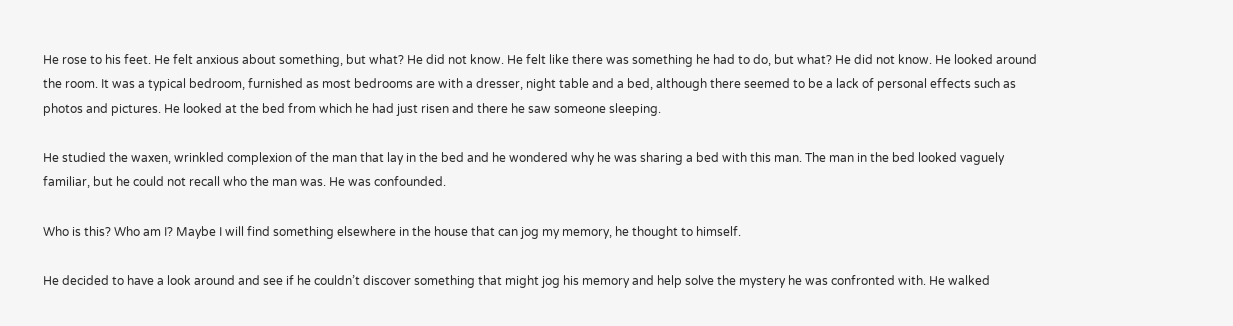He rose to his feet. He felt anxious about something, but what? He did not know. He felt like there was something he had to do, but what? He did not know. He looked around the room. It was a typical bedroom, furnished as most bedrooms are with a dresser, night table and a bed, although there seemed to be a lack of personal effects such as photos and pictures. He looked at the bed from which he had just risen and there he saw someone sleeping.

He studied the waxen, wrinkled complexion of the man that lay in the bed and he wondered why he was sharing a bed with this man. The man in the bed looked vaguely familiar, but he could not recall who the man was. He was confounded.

Who is this? Who am I? Maybe I will find something elsewhere in the house that can jog my memory, he thought to himself.

He decided to have a look around and see if he couldn’t discover something that might jog his memory and help solve the mystery he was confronted with. He walked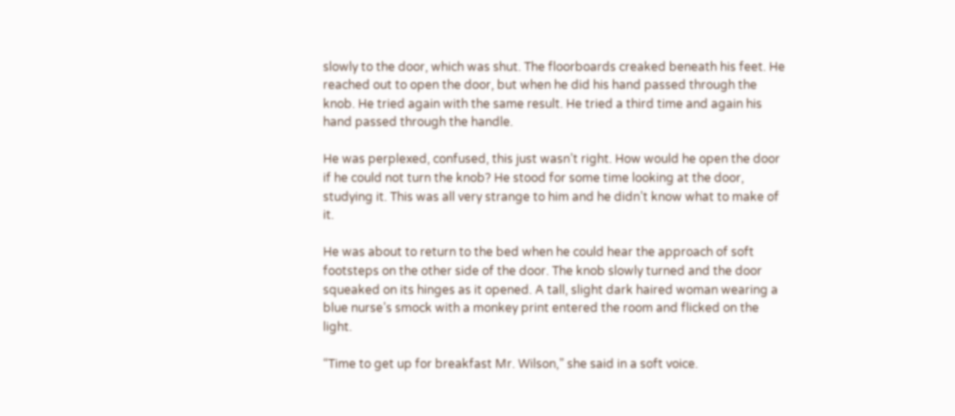slowly to the door, which was shut. The floorboards creaked beneath his feet. He reached out to open the door, but when he did his hand passed through the knob. He tried again with the same result. He tried a third time and again his hand passed through the handle.

He was perplexed, confused, this just wasn’t right. How would he open the door if he could not turn the knob? He stood for some time looking at the door, studying it. This was all very strange to him and he didn’t know what to make of it.

He was about to return to the bed when he could hear the approach of soft footsteps on the other side of the door. The knob slowly turned and the door squeaked on its hinges as it opened. A tall, slight dark haired woman wearing a blue nurse’s smock with a monkey print entered the room and flicked on the light.

“Time to get up for breakfast Mr. Wilson,” she said in a soft voice.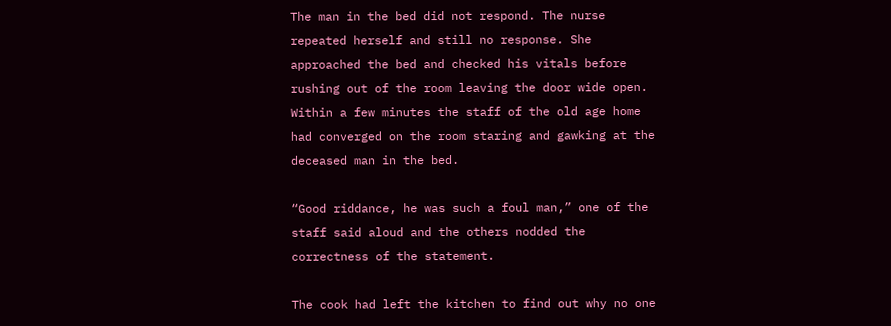The man in the bed did not respond. The nurse repeated herself and still no response. She approached the bed and checked his vitals before rushing out of the room leaving the door wide open. Within a few minutes the staff of the old age home had converged on the room staring and gawking at the deceased man in the bed.

“Good riddance, he was such a foul man,” one of the staff said aloud and the others nodded the correctness of the statement.

The cook had left the kitchen to find out why no one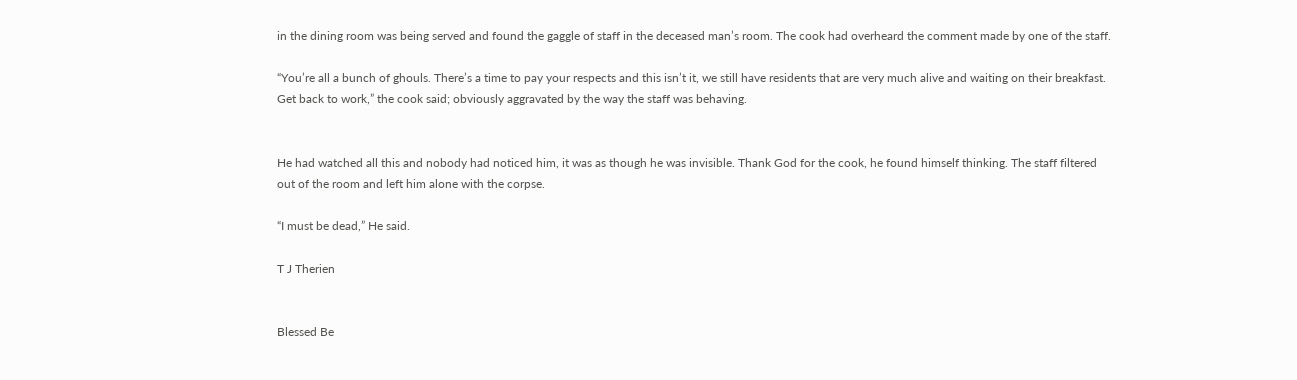in the dining room was being served and found the gaggle of staff in the deceased man’s room. The cook had overheard the comment made by one of the staff.

“You’re all a bunch of ghouls. There’s a time to pay your respects and this isn’t it, we still have residents that are very much alive and waiting on their breakfast. Get back to work,” the cook said; obviously aggravated by the way the staff was behaving.


He had watched all this and nobody had noticed him, it was as though he was invisible. Thank God for the cook, he found himself thinking. The staff filtered out of the room and left him alone with the corpse.

“I must be dead,” He said.

T J Therien


Blessed Be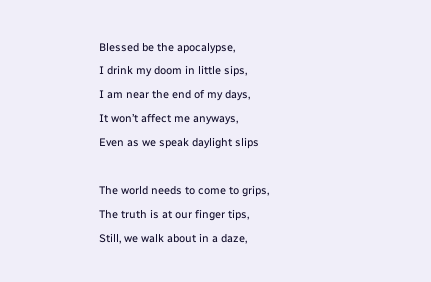Blessed be the apocalypse,
I drink my doom in little sips,
I am near the end of my days,
It won’t affect me anyways,
Even as we speak daylight slips

The world needs to come to grips,
The truth is at our finger tips,
Still, we walk about in a daze,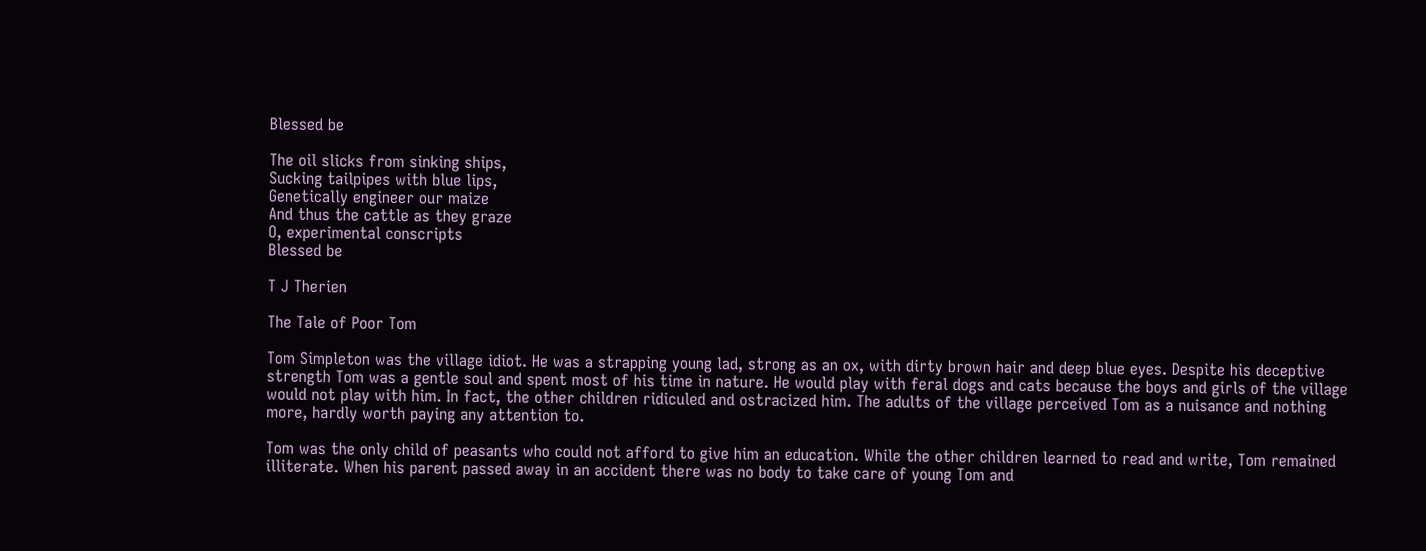Blessed be

The oil slicks from sinking ships,
Sucking tailpipes with blue lips,
Genetically engineer our maize
And thus the cattle as they graze
O, experimental conscripts
Blessed be

T J Therien

The Tale of Poor Tom

Tom Simpleton was the village idiot. He was a strapping young lad, strong as an ox, with dirty brown hair and deep blue eyes. Despite his deceptive strength Tom was a gentle soul and spent most of his time in nature. He would play with feral dogs and cats because the boys and girls of the village would not play with him. In fact, the other children ridiculed and ostracized him. The adults of the village perceived Tom as a nuisance and nothing more, hardly worth paying any attention to.

Tom was the only child of peasants who could not afford to give him an education. While the other children learned to read and write, Tom remained illiterate. When his parent passed away in an accident there was no body to take care of young Tom and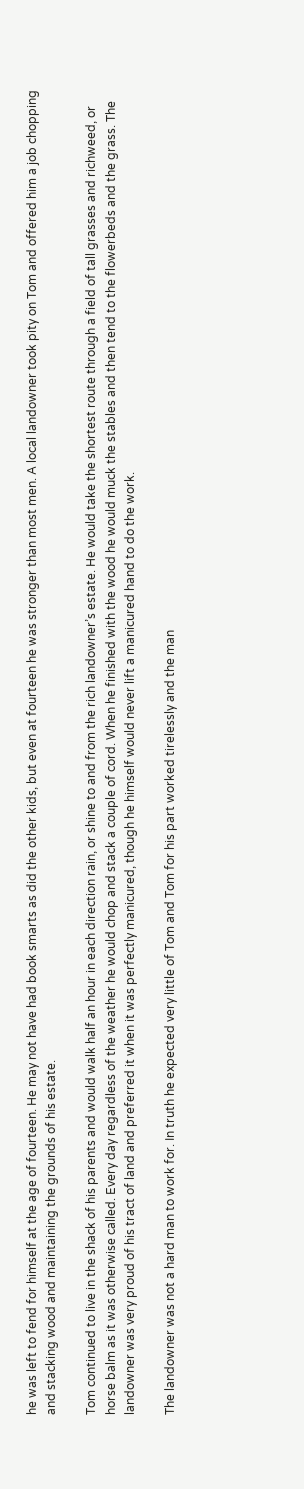he was left to fend for himself at the age of fourteen. He may not have had book smarts as did the other kids, but even at fourteen he was stronger than most men. A local landowner took pity on Tom and offered him a job chopping and stacking wood and maintaining the grounds of his estate.

Tom continued to live in the shack of his parents and would walk half an hour in each direction rain, or shine to and from the rich landowner’s estate. He would take the shortest route through a field of tall grasses and richweed, or horse balm as it was otherwise called. Every day regardless of the weather he would chop and stack a couple of cord. When he finished with the wood he would muck the stables and then tend to the flowerbeds and the grass. The landowner was very proud of his tract of land and preferred it when it was perfectly manicured, though he himself would never lift a manicured hand to do the work.

The landowner was not a hard man to work for. In truth he expected very little of Tom and Tom for his part worked tirelessly and the man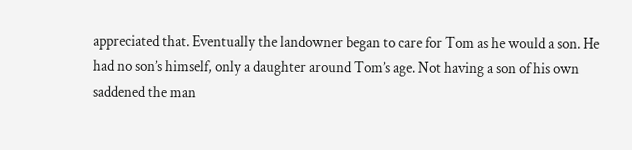appreciated that. Eventually the landowner began to care for Tom as he would a son. He had no son’s himself, only a daughter around Tom’s age. Not having a son of his own saddened the man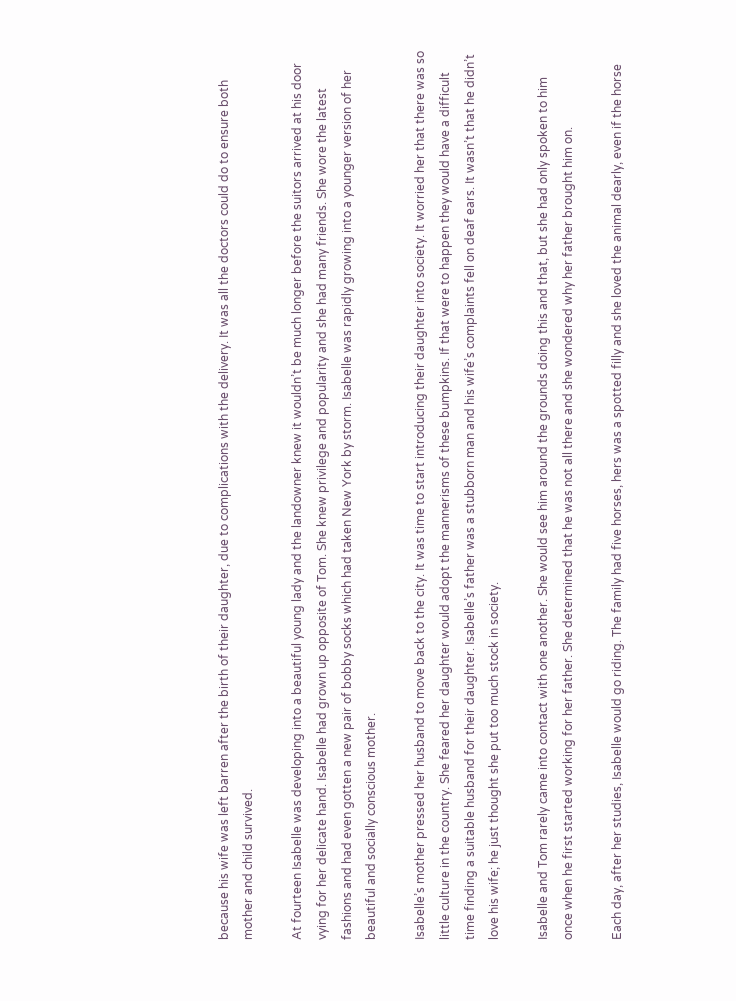because his wife was left barren after the birth of their daughter, due to complications with the delivery. It was all the doctors could do to ensure both mother and child survived.

At fourteen Isabelle was developing into a beautiful young lady and the landowner knew it wouldn’t be much longer before the suitors arrived at his door vying for her delicate hand. Isabelle had grown up opposite of Tom. She knew privilege and popularity and she had many friends. She wore the latest fashions and had even gotten a new pair of bobby socks which had taken New York by storm. Isabelle was rapidly growing into a younger version of her beautiful and socially conscious mother.

Isabelle’s mother pressed her husband to move back to the city. It was time to start introducing their daughter into society. It worried her that there was so little culture in the country. She feared her daughter would adopt the mannerisms of these bumpkins. If that were to happen they would have a difficult time finding a suitable husband for their daughter. Isabelle’s father was a stubborn man and his wife’s complaints fell on deaf ears. It wasn’t that he didn’t love his wife; he just thought she put too much stock in society.

Isabelle and Tom rarely came into contact with one another. She would see him around the grounds doing this and that, but she had only spoken to him once when he first started working for her father. She determined that he was not all there and she wondered why her father brought him on.

Each day, after her studies, Isabelle would go riding. The family had five horses, hers was a spotted filly and she loved the animal dearly, even if the horse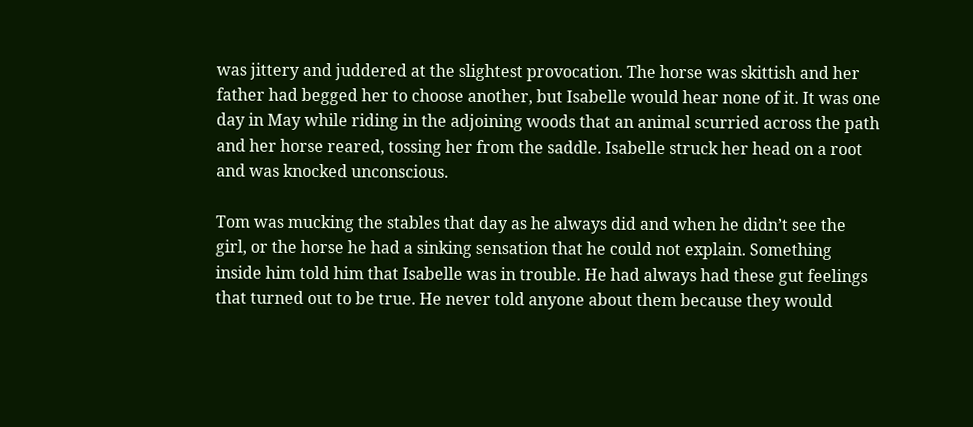was jittery and juddered at the slightest provocation. The horse was skittish and her father had begged her to choose another, but Isabelle would hear none of it. It was one day in May while riding in the adjoining woods that an animal scurried across the path and her horse reared, tossing her from the saddle. Isabelle struck her head on a root and was knocked unconscious.

Tom was mucking the stables that day as he always did and when he didn’t see the girl, or the horse he had a sinking sensation that he could not explain. Something inside him told him that Isabelle was in trouble. He had always had these gut feelings that turned out to be true. He never told anyone about them because they would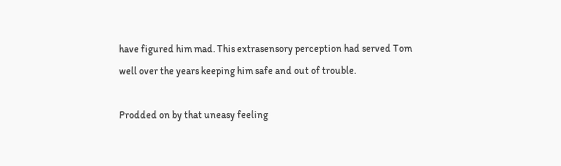have figured him mad. This extrasensory perception had served Tom well over the years keeping him safe and out of trouble.

Prodded on by that uneasy feeling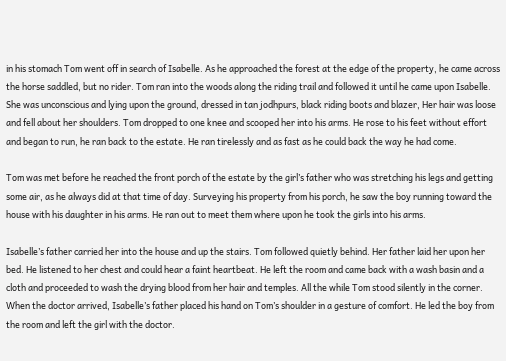in his stomach Tom went off in search of Isabelle. As he approached the forest at the edge of the property, he came across the horse saddled, but no rider. Tom ran into the woods along the riding trail and followed it until he came upon Isabelle. She was unconscious and lying upon the ground, dressed in tan jodhpurs, black riding boots and blazer, Her hair was loose and fell about her shoulders. Tom dropped to one knee and scooped her into his arms. He rose to his feet without effort and began to run, he ran back to the estate. He ran tirelessly and as fast as he could back the way he had come.

Tom was met before he reached the front porch of the estate by the girl’s father who was stretching his legs and getting some air, as he always did at that time of day. Surveying his property from his porch, he saw the boy running toward the house with his daughter in his arms. He ran out to meet them where upon he took the girls into his arms.

Isabelle’s father carried her into the house and up the stairs. Tom followed quietly behind. Her father laid her upon her bed. He listened to her chest and could hear a faint heartbeat. He left the room and came back with a wash basin and a cloth and proceeded to wash the drying blood from her hair and temples. All the while Tom stood silently in the corner. When the doctor arrived, Isabelle’s father placed his hand on Tom’s shoulder in a gesture of comfort. He led the boy from the room and left the girl with the doctor.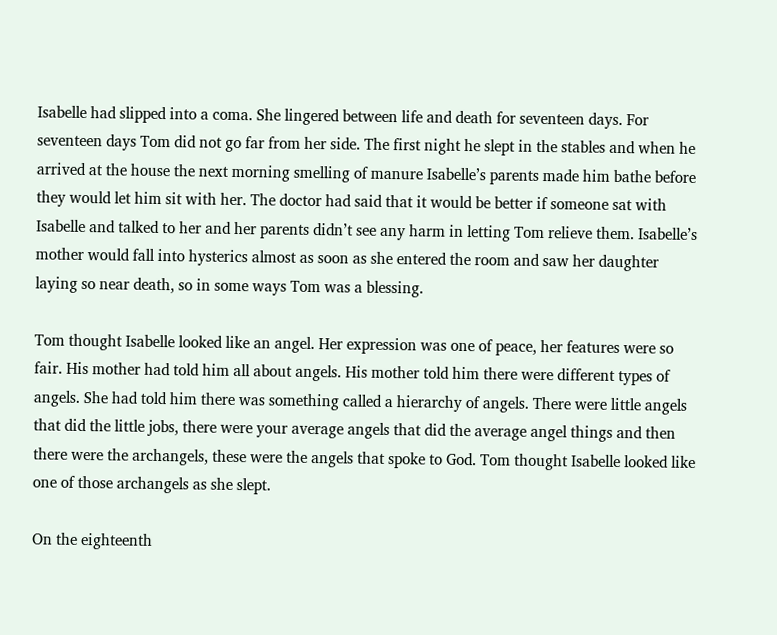Isabelle had slipped into a coma. She lingered between life and death for seventeen days. For seventeen days Tom did not go far from her side. The first night he slept in the stables and when he arrived at the house the next morning smelling of manure Isabelle’s parents made him bathe before they would let him sit with her. The doctor had said that it would be better if someone sat with Isabelle and talked to her and her parents didn’t see any harm in letting Tom relieve them. Isabelle’s mother would fall into hysterics almost as soon as she entered the room and saw her daughter laying so near death, so in some ways Tom was a blessing.

Tom thought Isabelle looked like an angel. Her expression was one of peace, her features were so fair. His mother had told him all about angels. His mother told him there were different types of angels. She had told him there was something called a hierarchy of angels. There were little angels that did the little jobs, there were your average angels that did the average angel things and then there were the archangels, these were the angels that spoke to God. Tom thought Isabelle looked like one of those archangels as she slept.

On the eighteenth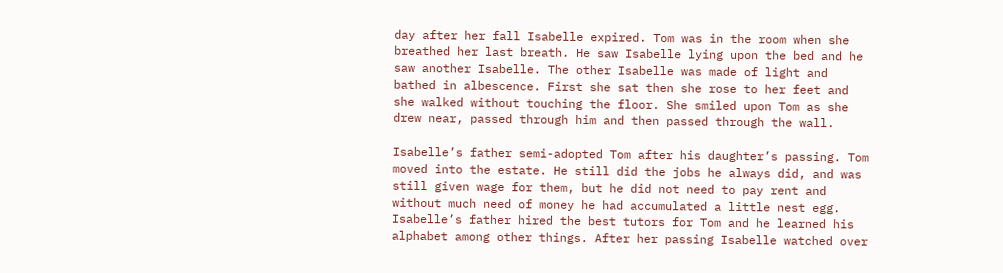day after her fall Isabelle expired. Tom was in the room when she breathed her last breath. He saw Isabelle lying upon the bed and he saw another Isabelle. The other Isabelle was made of light and bathed in albescence. First she sat then she rose to her feet and she walked without touching the floor. She smiled upon Tom as she drew near, passed through him and then passed through the wall.

Isabelle’s father semi-adopted Tom after his daughter’s passing. Tom moved into the estate. He still did the jobs he always did, and was still given wage for them, but he did not need to pay rent and without much need of money he had accumulated a little nest egg. Isabelle’s father hired the best tutors for Tom and he learned his alphabet among other things. After her passing Isabelle watched over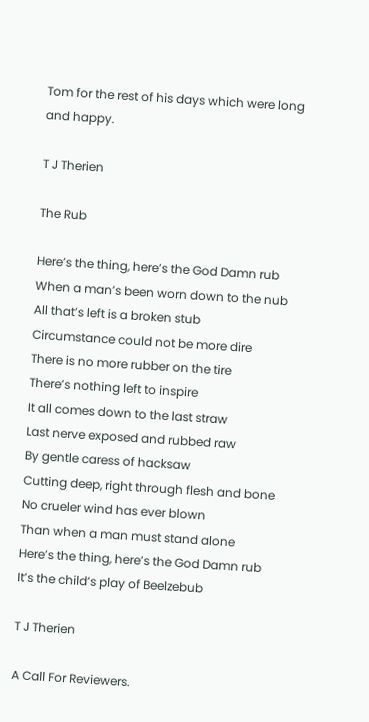Tom for the rest of his days which were long and happy.

T J Therien

The Rub

Here’s the thing, here’s the God Damn rub
When a man’s been worn down to the nub
All that’s left is a broken stub
Circumstance could not be more dire
There is no more rubber on the tire
There’s nothing left to inspire
It all comes down to the last straw
Last nerve exposed and rubbed raw
By gentle caress of hacksaw
Cutting deep, right through flesh and bone
No crueler wind has ever blown
Than when a man must stand alone
Here’s the thing, here’s the God Damn rub
It’s the child’s play of Beelzebub

T J Therien

A Call For Reviewers.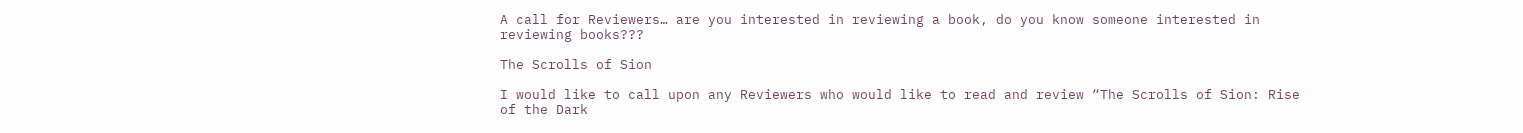A call for Reviewers… are you interested in reviewing a book, do you know someone interested in reviewing books???

The Scrolls of Sion

I would like to call upon any Reviewers who would like to read and review “The Scrolls of Sion: Rise of the Dark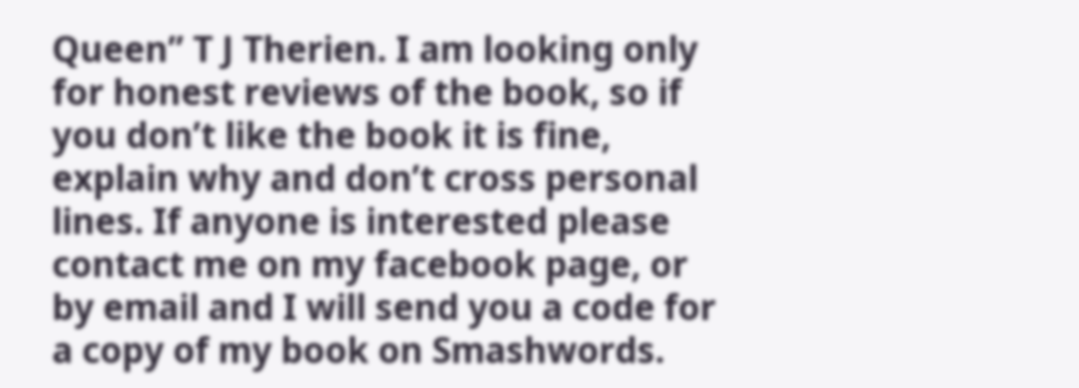Queen” T J Therien. I am looking only for honest reviews of the book, so if you don’t like the book it is fine, explain why and don’t cross personal lines. If anyone is interested please contact me on my facebook page, or by email and I will send you a code for a copy of my book on Smashwords.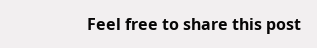Feel free to share this post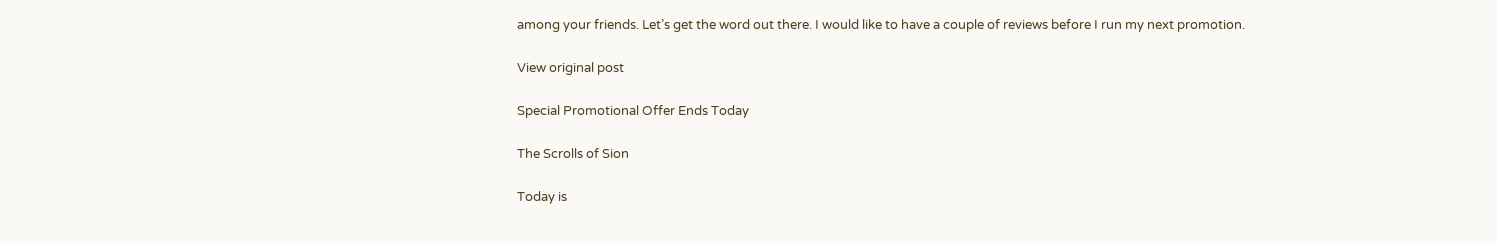among your friends. Let’s get the word out there. I would like to have a couple of reviews before I run my next promotion.

View original post

Special Promotional Offer Ends Today

The Scrolls of Sion

Today is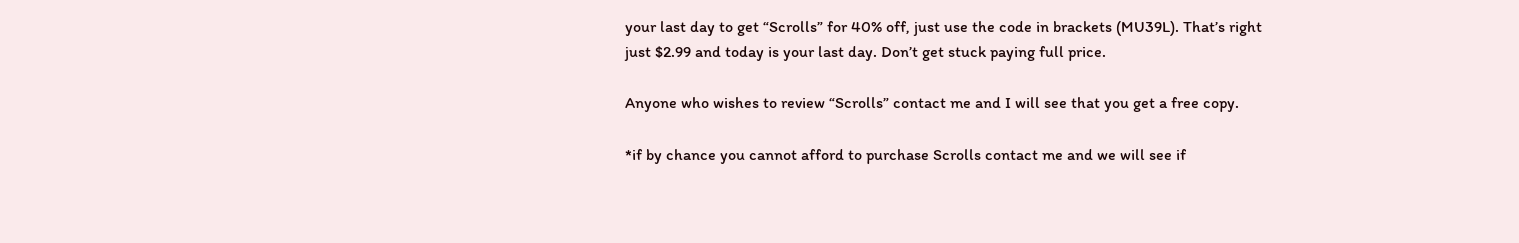your last day to get “Scrolls” for 40% off, just use the code in brackets (MU39L). That’s right just $2.99 and today is your last day. Don’t get stuck paying full price.

Anyone who wishes to review “Scrolls” contact me and I will see that you get a free copy.

*if by chance you cannot afford to purchase Scrolls contact me and we will see if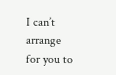I can’t arrange for you to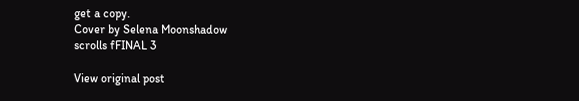get a copy.
Cover by Selena Moonshadow
scrolls fFINAL 3

View original post